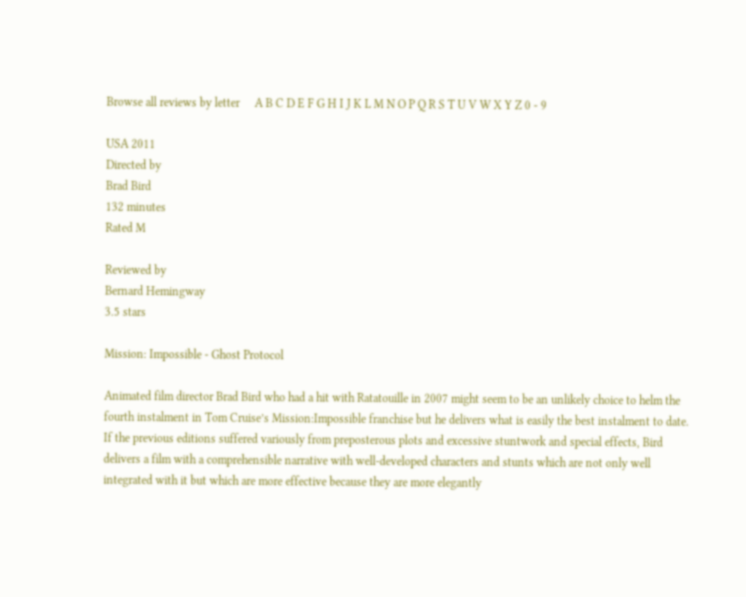Browse all reviews by letter     A B C D E F G H I J K L M N O P Q R S T U V W X Y Z 0 - 9

USA 2011
Directed by
Brad Bird
132 minutes
Rated M

Reviewed by
Bernard Hemingway
3.5 stars

Mission: Impossible - Ghost Protocol

Animated film director Brad Bird who had a hit with Ratatouille in 2007 might seem to be an unlikely choice to helm the fourth instalment in Tom Cruise’s Mission:Impossible franchise but he delivers what is easily the best instalment to date. If the previous editions suffered variously from preposterous plots and excessive stuntwork and special effects, Bird delivers a film with a comprehensible narrative with well-developed characters and stunts which are not only well integrated with it but which are more effective because they are more elegantly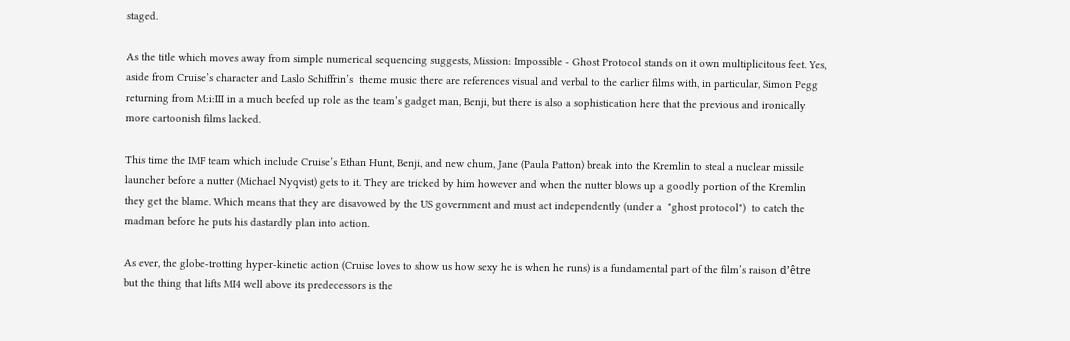staged.

As the title which moves away from simple numerical sequencing suggests, Mission: Impossible - Ghost Protocol stands on it own multiplicitous feet. Yes, aside from Cruise’s character and Laslo Schiffrin’s  theme music there are references visual and verbal to the earlier films with, in particular, Simon Pegg returning from M:i:III in a much beefed up role as the team’s gadget man, Benji, but there is also a sophistication here that the previous and ironically more cartoonish films lacked.

This time the IMF team which include Cruise’s Ethan Hunt, Benji, and new chum, Jane (Paula Patton) break into the Kremlin to steal a nuclear missile launcher before a nutter (Michael Nyqvist) gets to it. They are tricked by him however and when the nutter blows up a goodly portion of the Kremlin they get the blame. Which means that they are disavowed by the US government and must act independently (under a  "ghost protocol")  to catch the madman before he puts his dastardly plan into action.

As ever, the globe-trotting hyper-kinetic action (Cruise loves to show us how sexy he is when he runs) is a fundamental part of the film’s raison d’être but the thing that lifts MI4 well above its predecessors is the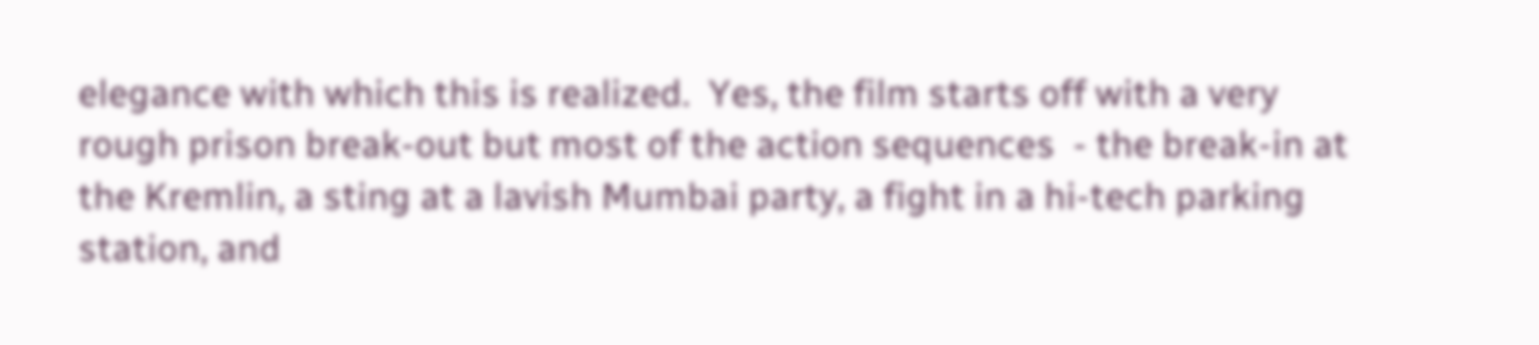elegance with which this is realized.  Yes, the film starts off with a very rough prison break-out but most of the action sequences  - the break-in at the Kremlin, a sting at a lavish Mumbai party, a fight in a hi-tech parking station, and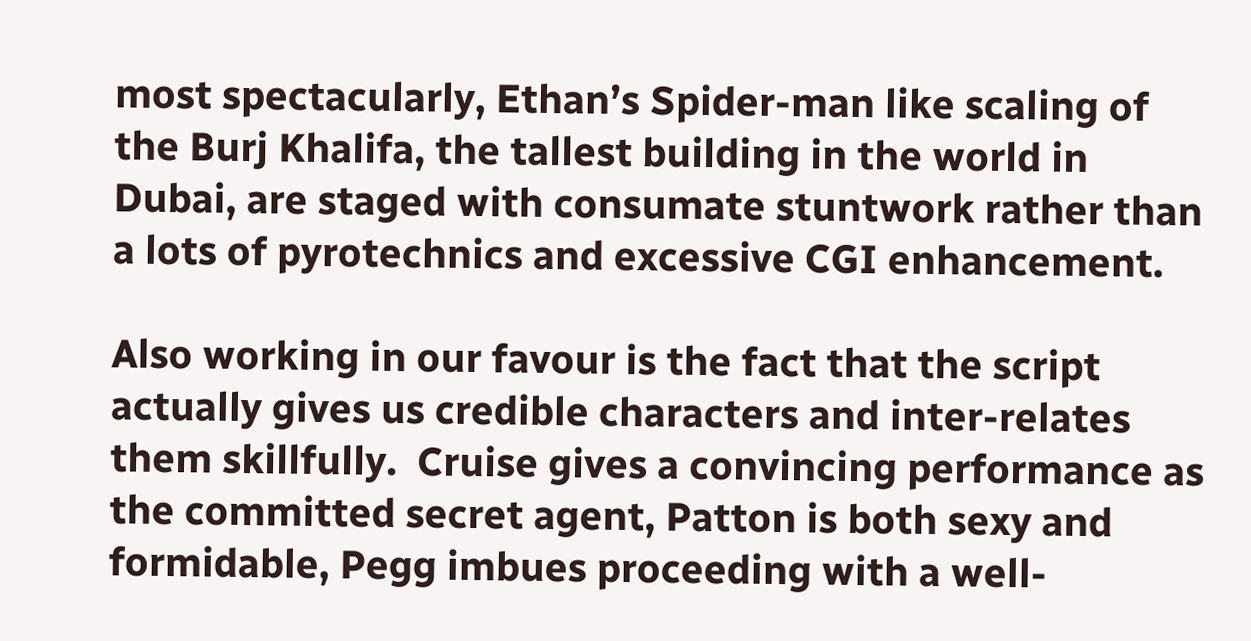most spectacularly, Ethan’s Spider-man like scaling of the Burj Khalifa, the tallest building in the world in Dubai, are staged with consumate stuntwork rather than a lots of pyrotechnics and excessive CGI enhancement.

Also working in our favour is the fact that the script actually gives us credible characters and inter-relates them skillfully.  Cruise gives a convincing performance as the committed secret agent, Patton is both sexy and formidable, Pegg imbues proceeding with a well-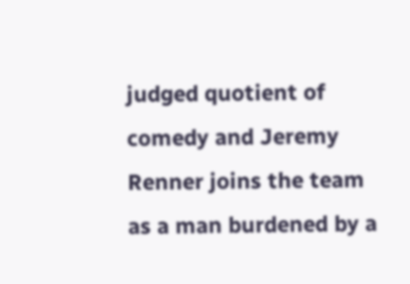judged quotient of comedy and Jeremy Renner joins the team as a man burdened by a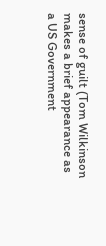sense of guilt (Tom Wilkinson makes a brief appearance as a US Government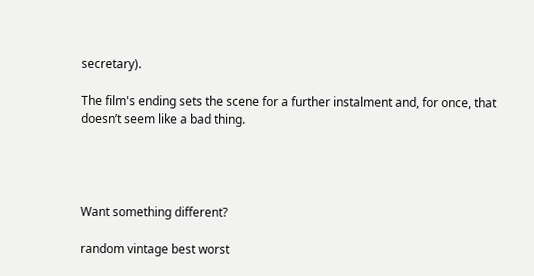secretary).

The film's ending sets the scene for a further instalment and, for once, that doesn’t seem like a bad thing.




Want something different?

random vintage best worst